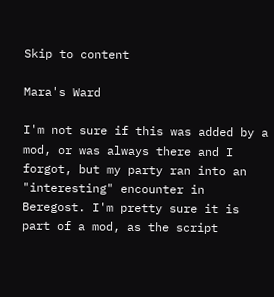Skip to content

Mara's Ward

I'm not sure if this was added by a mod, or was always there and I forgot, but my party ran into an "interesting" encounter in Beregost. I'm pretty sure it is part of a mod, as the script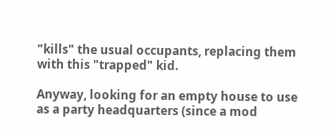"kills" the usual occupants, replacing them with this "trapped" kid.

Anyway, looking for an empty house to use as a party headquarters (since a mod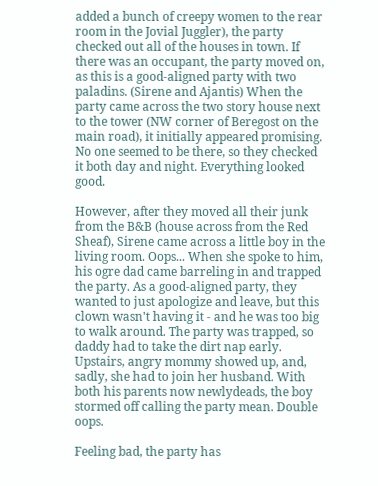added a bunch of creepy women to the rear room in the Jovial Juggler), the party checked out all of the houses in town. If there was an occupant, the party moved on, as this is a good-aligned party with two paladins. (Sirene and Ajantis) When the party came across the two story house next to the tower (NW corner of Beregost on the main road), it initially appeared promising. No one seemed to be there, so they checked it both day and night. Everything looked good.

However, after they moved all their junk from the B&B (house across from the Red Sheaf), Sirene came across a little boy in the living room. Oops... When she spoke to him, his ogre dad came barreling in and trapped the party. As a good-aligned party, they wanted to just apologize and leave, but this clown wasn't having it - and he was too big to walk around. The party was trapped, so daddy had to take the dirt nap early. Upstairs, angry mommy showed up, and, sadly, she had to join her husband. With both his parents now newlydeads, the boy stormed off calling the party mean. Double oops.

Feeling bad, the party has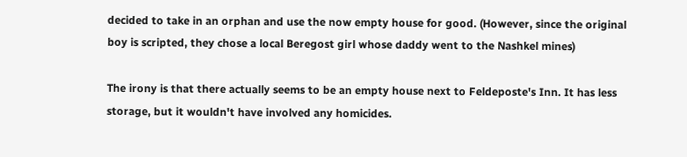decided to take in an orphan and use the now empty house for good. (However, since the original boy is scripted, they chose a local Beregost girl whose daddy went to the Nashkel mines)

The irony is that there actually seems to be an empty house next to Feldeposte's Inn. It has less storage, but it wouldn't have involved any homicides.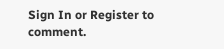Sign In or Register to comment.